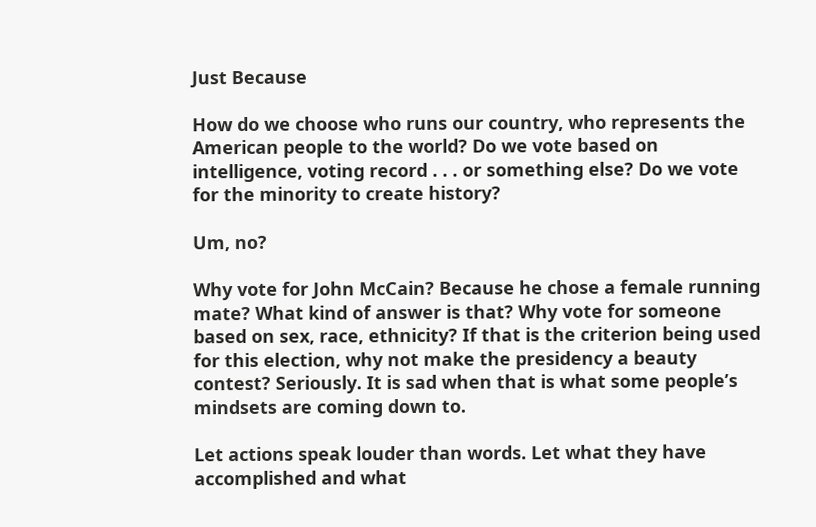Just Because

How do we choose who runs our country, who represents the American people to the world? Do we vote based on intelligence, voting record . . . or something else? Do we vote for the minority to create history?

Um, no?

Why vote for John McCain? Because he chose a female running mate? What kind of answer is that? Why vote for someone based on sex, race, ethnicity? If that is the criterion being used for this election, why not make the presidency a beauty contest? Seriously. It is sad when that is what some people’s mindsets are coming down to.

Let actions speak louder than words. Let what they have accomplished and what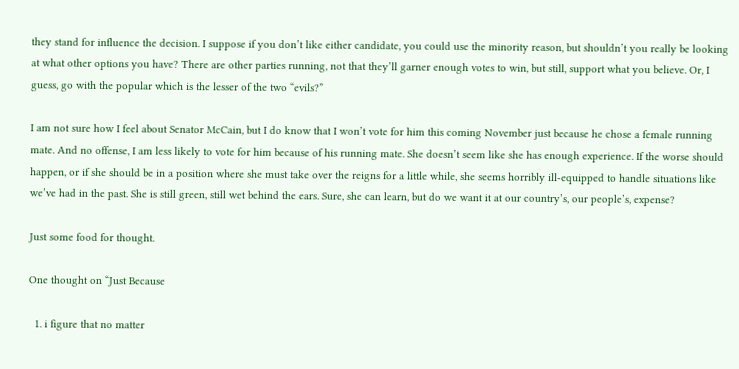they stand for influence the decision. I suppose if you don’t like either candidate, you could use the minority reason, but shouldn’t you really be looking at what other options you have? There are other parties running, not that they’ll garner enough votes to win, but still, support what you believe. Or, I guess, go with the popular which is the lesser of the two “evils?”

I am not sure how I feel about Senator McCain, but I do know that I won’t vote for him this coming November just because he chose a female running mate. And no offense, I am less likely to vote for him because of his running mate. She doesn’t seem like she has enough experience. If the worse should happen, or if she should be in a position where she must take over the reigns for a little while, she seems horribly ill-equipped to handle situations like we’ve had in the past. She is still green, still wet behind the ears. Sure, she can learn, but do we want it at our country’s, our people’s, expense?

Just some food for thought.

One thought on “Just Because

  1. i figure that no matter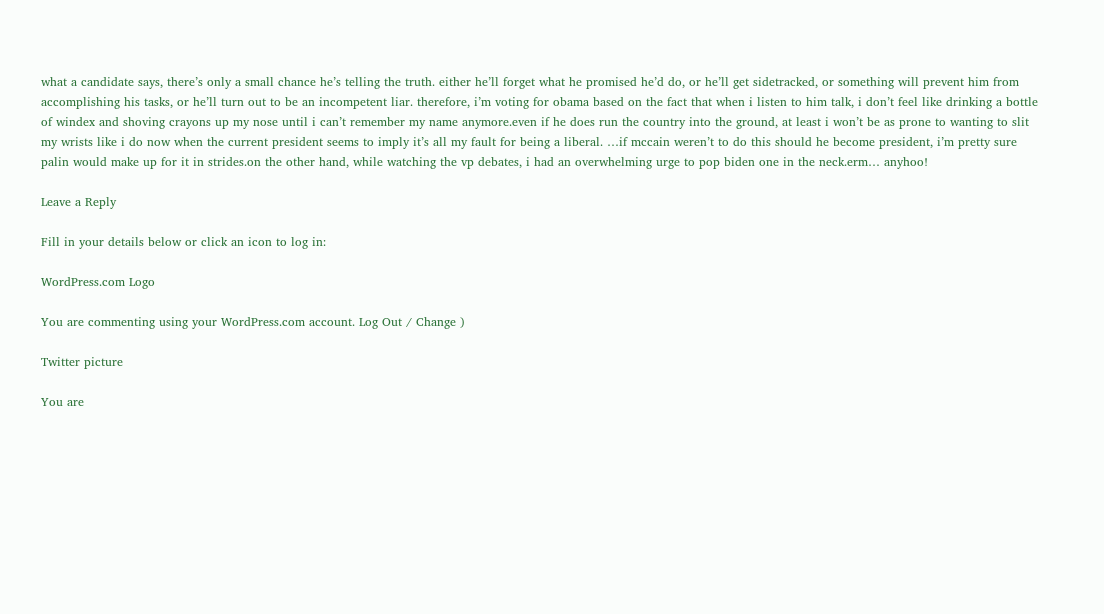what a candidate says, there’s only a small chance he’s telling the truth. either he’ll forget what he promised he’d do, or he’ll get sidetracked, or something will prevent him from accomplishing his tasks, or he’ll turn out to be an incompetent liar. therefore, i’m voting for obama based on the fact that when i listen to him talk, i don’t feel like drinking a bottle of windex and shoving crayons up my nose until i can’t remember my name anymore.even if he does run the country into the ground, at least i won’t be as prone to wanting to slit my wrists like i do now when the current president seems to imply it’s all my fault for being a liberal. …if mccain weren’t to do this should he become president, i’m pretty sure palin would make up for it in strides.on the other hand, while watching the vp debates, i had an overwhelming urge to pop biden one in the neck.erm… anyhoo!

Leave a Reply

Fill in your details below or click an icon to log in:

WordPress.com Logo

You are commenting using your WordPress.com account. Log Out / Change )

Twitter picture

You are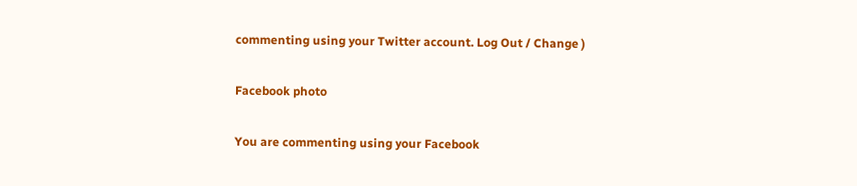commenting using your Twitter account. Log Out / Change )

Facebook photo

You are commenting using your Facebook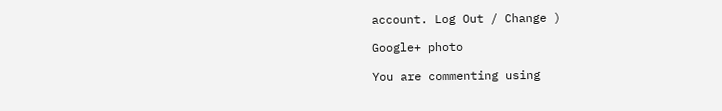account. Log Out / Change )

Google+ photo

You are commenting using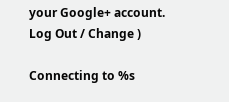your Google+ account. Log Out / Change )

Connecting to %s